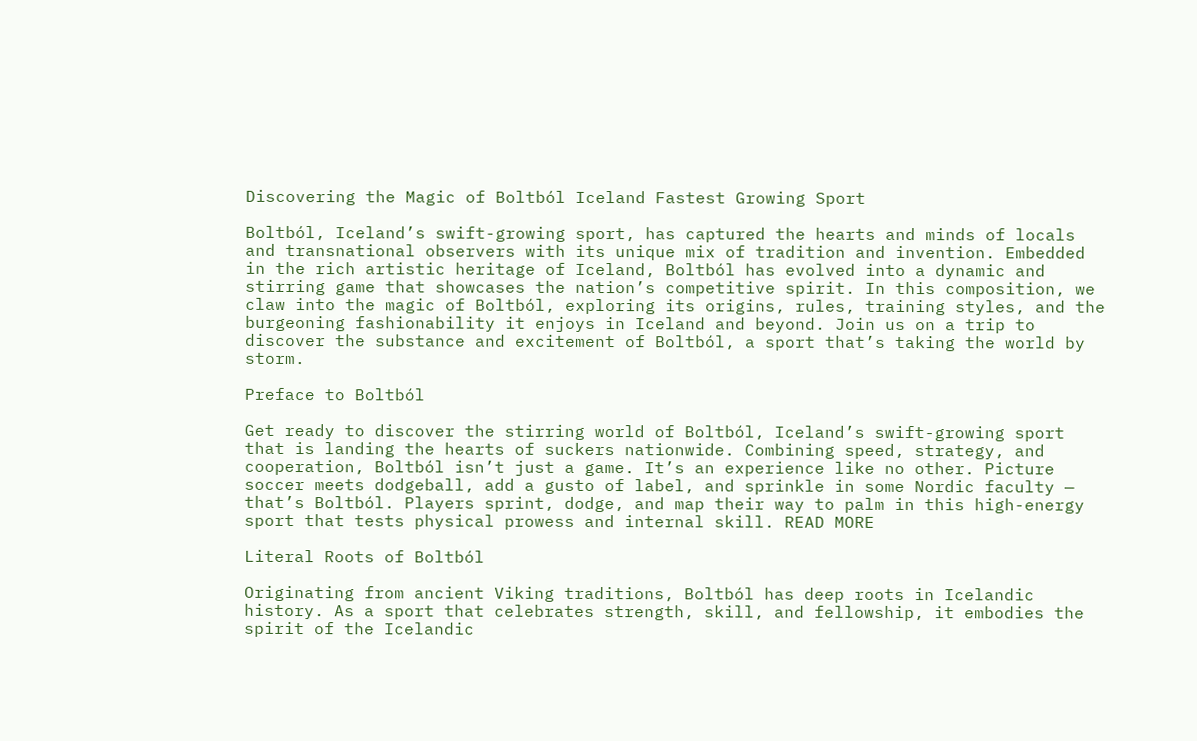Discovering the Magic of Boltból Iceland Fastest Growing Sport

Boltból, Iceland’s swift-growing sport, has captured the hearts and minds of locals and transnational observers with its unique mix of tradition and invention. Embedded in the rich artistic heritage of Iceland, Boltból has evolved into a dynamic and stirring game that showcases the nation’s competitive spirit. In this composition, we claw into the magic of Boltból, exploring its origins, rules, training styles, and the burgeoning fashionability it enjoys in Iceland and beyond. Join us on a trip to discover the substance and excitement of Boltból, a sport that’s taking the world by storm.

Preface to Boltból

Get ready to discover the stirring world of Boltból, Iceland’s swift-growing sport that is landing the hearts of suckers nationwide. Combining speed, strategy, and cooperation, Boltból isn’t just a game. It’s an experience like no other. Picture soccer meets dodgeball, add a gusto of label, and sprinkle in some Nordic faculty — that’s Boltból. Players sprint, dodge, and map their way to palm in this high-energy sport that tests physical prowess and internal skill. READ MORE

Literal Roots of Boltból

Originating from ancient Viking traditions, Boltból has deep roots in Icelandic history. As a sport that celebrates strength, skill, and fellowship, it embodies the spirit of the Icelandic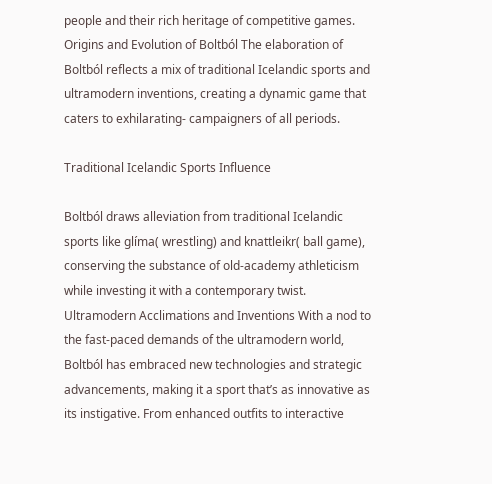people and their rich heritage of competitive games. Origins and Evolution of Boltból The elaboration of Boltból reflects a mix of traditional Icelandic sports and ultramodern inventions, creating a dynamic game that caters to exhilarating- campaigners of all periods.

Traditional Icelandic Sports Influence

Boltból draws alleviation from traditional Icelandic sports like glíma( wrestling) and knattleikr( ball game), conserving the substance of old-academy athleticism while investing it with a contemporary twist. Ultramodern Acclimations and Inventions With a nod to the fast-paced demands of the ultramodern world, Boltból has embraced new technologies and strategic advancements, making it a sport that’s as innovative as its instigative. From enhanced outfits to interactive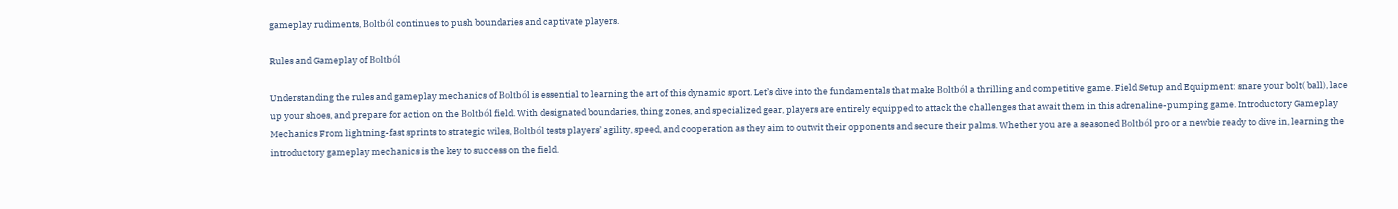gameplay rudiments, Boltból continues to push boundaries and captivate players.

Rules and Gameplay of Boltból

Understanding the rules and gameplay mechanics of Boltból is essential to learning the art of this dynamic sport. Let’s dive into the fundamentals that make Boltból a thrilling and competitive game. Field Setup and Equipment: snare your bolt( ball), lace up your shoes, and prepare for action on the Boltból field. With designated boundaries, thing zones, and specialized gear, players are entirely equipped to attack the challenges that await them in this adrenaline-pumping game. Introductory Gameplay Mechanics From lightning-fast sprints to strategic wiles, Boltból tests players’ agility, speed, and cooperation as they aim to outwit their opponents and secure their palms. Whether you are a seasoned Boltból pro or a newbie ready to dive in, learning the introductory gameplay mechanics is the key to success on the field.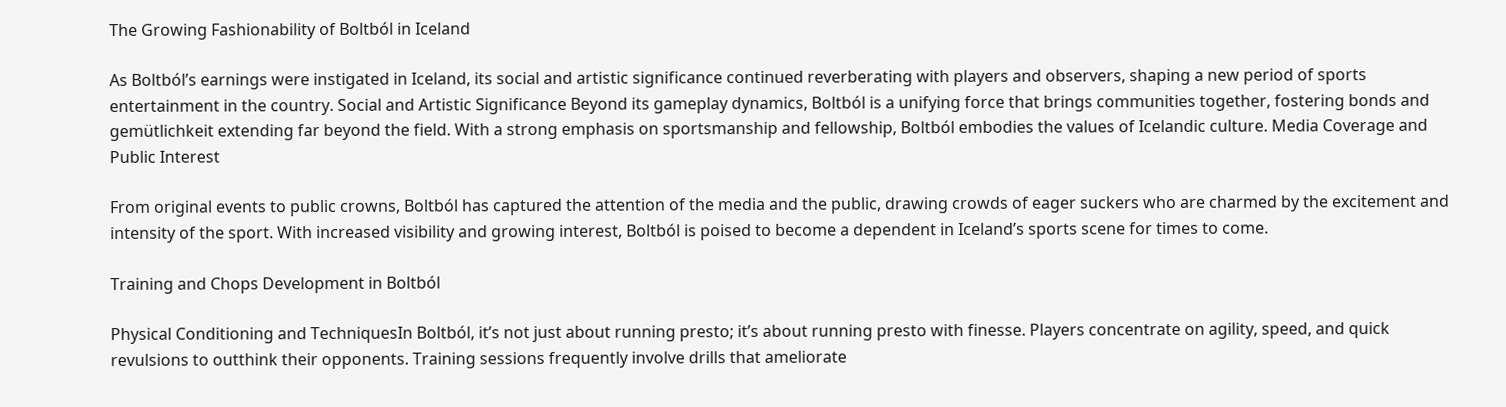The Growing Fashionability of Boltból in Iceland

As Boltból’s earnings were instigated in Iceland, its social and artistic significance continued reverberating with players and observers, shaping a new period of sports entertainment in the country. Social and Artistic Significance Beyond its gameplay dynamics, Boltból is a unifying force that brings communities together, fostering bonds and gemütlichkeit extending far beyond the field. With a strong emphasis on sportsmanship and fellowship, Boltból embodies the values of Icelandic culture. Media Coverage and Public Interest

From original events to public crowns, Boltból has captured the attention of the media and the public, drawing crowds of eager suckers who are charmed by the excitement and intensity of the sport. With increased visibility and growing interest, Boltból is poised to become a dependent in Iceland’s sports scene for times to come.

Training and Chops Development in Boltból

Physical Conditioning and TechniquesIn Boltból, it’s not just about running presto; it’s about running presto with finesse. Players concentrate on agility, speed, and quick revulsions to outthink their opponents. Training sessions frequently involve drills that ameliorate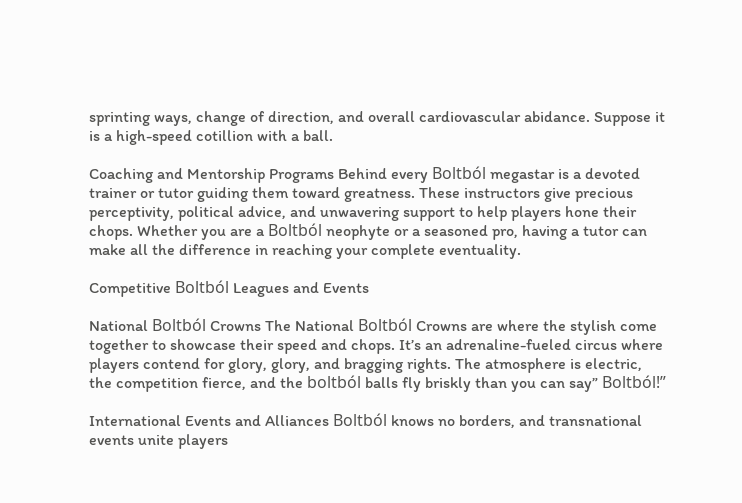sprinting ways, change of direction, and overall cardiovascular abidance. Suppose it is a high-speed cotillion with a ball.

Coaching and Mentorship Programs Behind every Boltból megastar is a devoted trainer or tutor guiding them toward greatness. These instructors give precious perceptivity, political advice, and unwavering support to help players hone their chops. Whether you are a Boltból neophyte or a seasoned pro, having a tutor can make all the difference in reaching your complete eventuality.

Competitive Boltból Leagues and Events

National Boltból Crowns The National Boltból Crowns are where the stylish come together to showcase their speed and chops. It’s an adrenaline-fueled circus where players contend for glory, glory, and bragging rights. The atmosphere is electric, the competition fierce, and the boltból balls fly briskly than you can say” Boltból!”

International Events and Alliances Boltból knows no borders, and transnational events unite players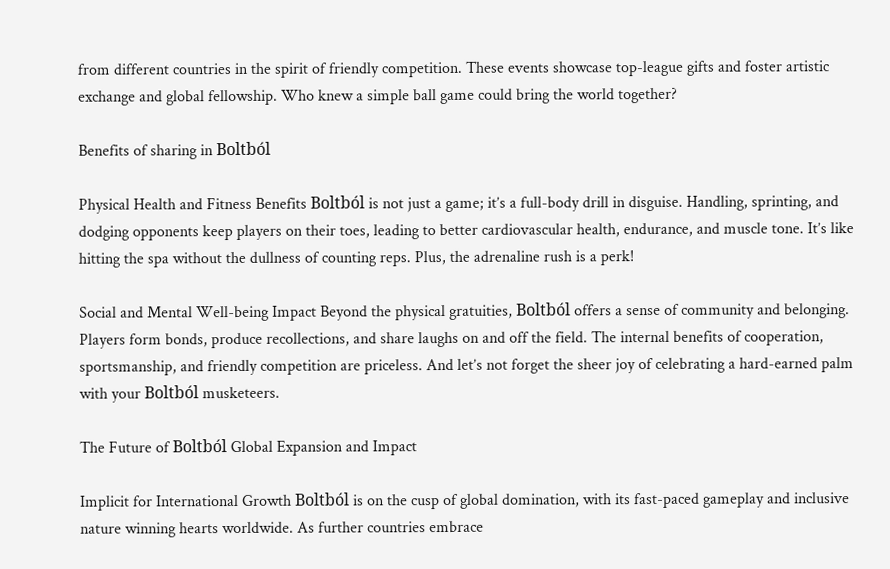from different countries in the spirit of friendly competition. These events showcase top-league gifts and foster artistic exchange and global fellowship. Who knew a simple ball game could bring the world together?

Benefits of sharing in Boltból

Physical Health and Fitness Benefits Boltból is not just a game; it’s a full-body drill in disguise. Handling, sprinting, and dodging opponents keep players on their toes, leading to better cardiovascular health, endurance, and muscle tone. It’s like hitting the spa without the dullness of counting reps. Plus, the adrenaline rush is a perk!

Social and Mental Well-being Impact Beyond the physical gratuities, Boltból offers a sense of community and belonging. Players form bonds, produce recollections, and share laughs on and off the field. The internal benefits of cooperation, sportsmanship, and friendly competition are priceless. And let’s not forget the sheer joy of celebrating a hard-earned palm with your Boltból musketeers.

The Future of Boltból Global Expansion and Impact

Implicit for International Growth Boltból is on the cusp of global domination, with its fast-paced gameplay and inclusive nature winning hearts worldwide. As further countries embrace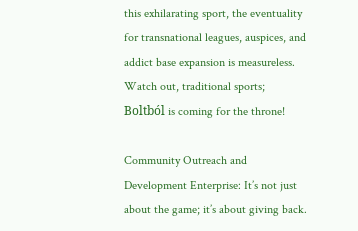this exhilarating sport, the eventuality for transnational leagues, auspices, and addict base expansion is measureless. Watch out, traditional sports; Boltból is coming for the throne!

Community Outreach and Development Enterprise: It’s not just about the game; it’s about giving back.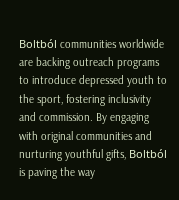Boltból communities worldwide are backing outreach programs to introduce depressed youth to the sport, fostering inclusivity and commission. By engaging with original communities and nurturing youthful gifts, Boltból is paving the way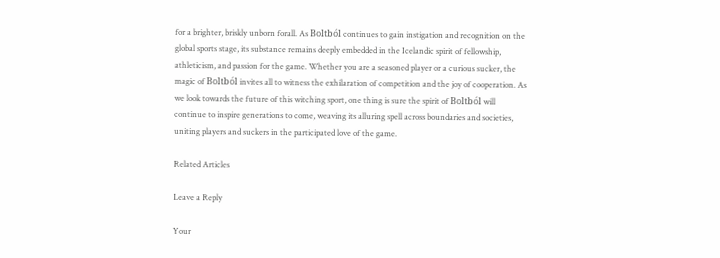for a brighter, briskly unborn forall. As Boltból continues to gain instigation and recognition on the global sports stage, its substance remains deeply embedded in the Icelandic spirit of fellowship, athleticism, and passion for the game. Whether you are a seasoned player or a curious sucker, the magic of Boltból invites all to witness the exhilaration of competition and the joy of cooperation. As we look towards the future of this witching sport, one thing is sure the spirit of Boltból will continue to inspire generations to come, weaving its alluring spell across boundaries and societies, uniting players and suckers in the participated love of the game.

Related Articles

Leave a Reply

Your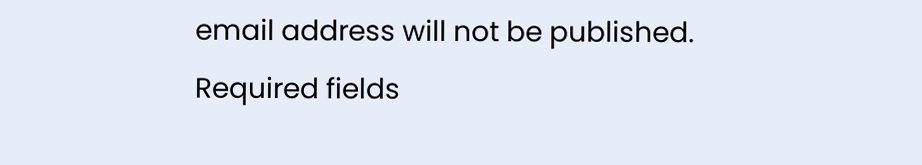email address will not be published. Required fields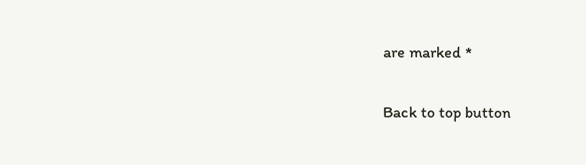are marked *

Back to top button